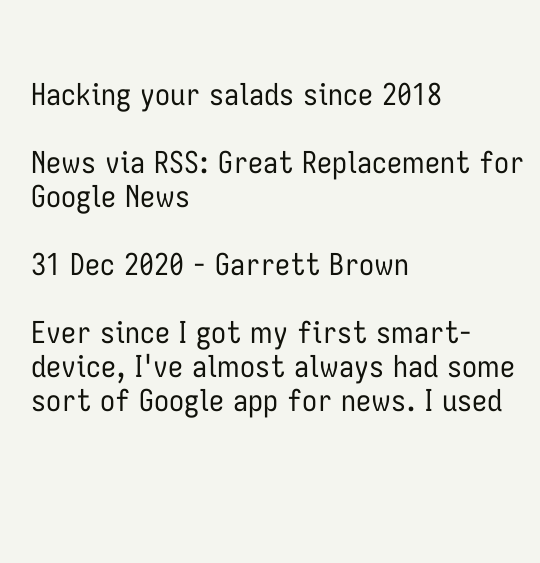Hacking your salads since 2018

News via RSS: Great Replacement for Google News

31 Dec 2020 - Garrett Brown

Ever since I got my first smart-device, I've almost always had some sort of Google app for news. I used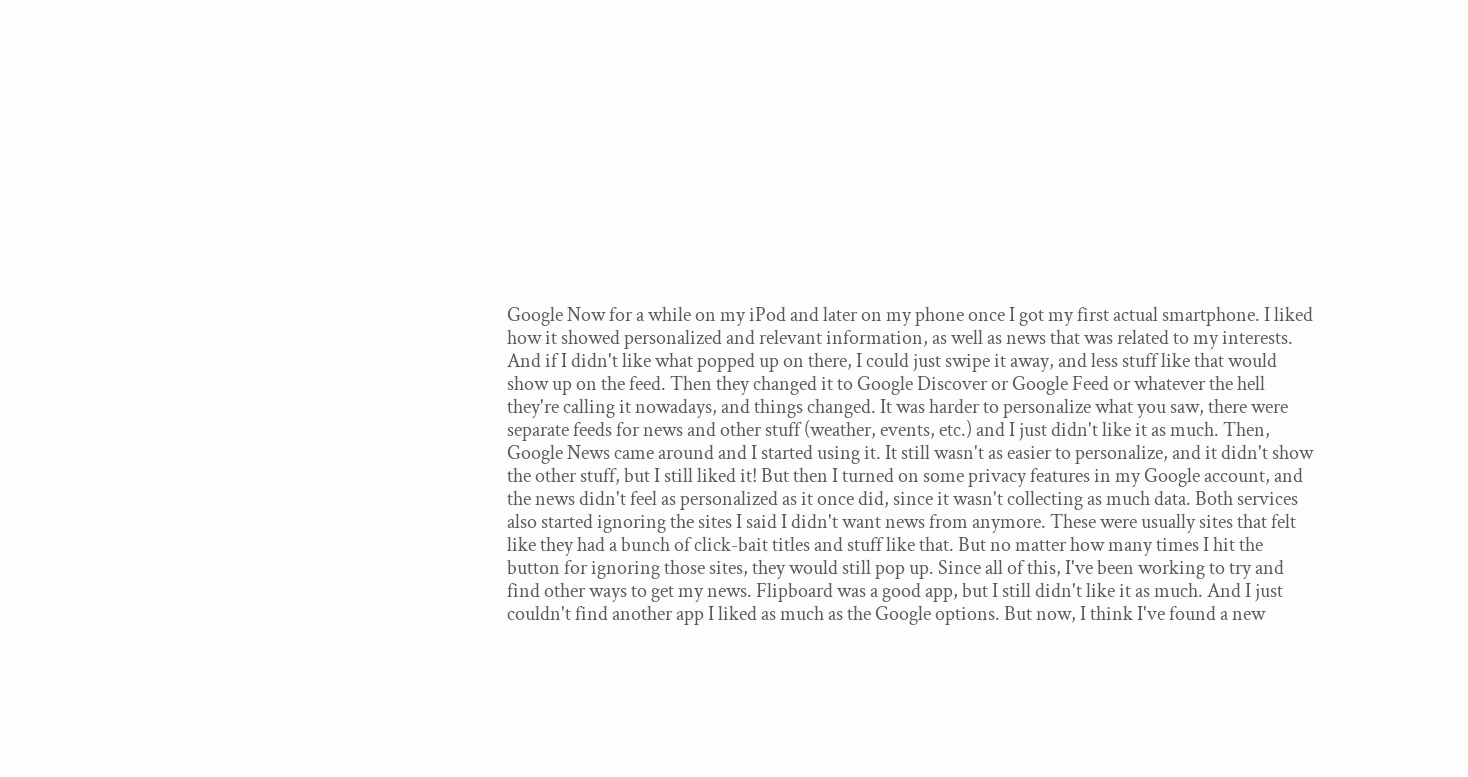Google Now for a while on my iPod and later on my phone once I got my first actual smartphone. I liked how it showed personalized and relevant information, as well as news that was related to my interests. And if I didn't like what popped up on there, I could just swipe it away, and less stuff like that would show up on the feed. Then they changed it to Google Discover or Google Feed or whatever the hell they're calling it nowadays, and things changed. It was harder to personalize what you saw, there were separate feeds for news and other stuff (weather, events, etc.) and I just didn't like it as much. Then, Google News came around and I started using it. It still wasn't as easier to personalize, and it didn't show the other stuff, but I still liked it! But then I turned on some privacy features in my Google account, and the news didn't feel as personalized as it once did, since it wasn't collecting as much data. Both services also started ignoring the sites I said I didn't want news from anymore. These were usually sites that felt like they had a bunch of click-bait titles and stuff like that. But no matter how many times I hit the button for ignoring those sites, they would still pop up. Since all of this, I've been working to try and find other ways to get my news. Flipboard was a good app, but I still didn't like it as much. And I just couldn't find another app I liked as much as the Google options. But now, I think I've found a new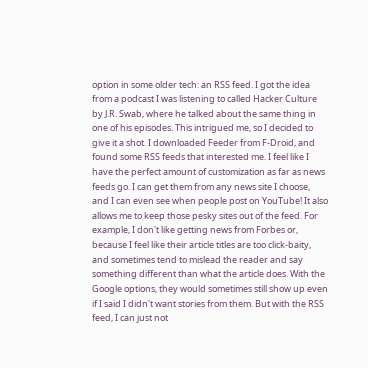option in some older tech: an RSS feed. I got the idea from a podcast I was listening to called Hacker Culture by J.R. Swab, where he talked about the same thing in one of his episodes. This intrigued me, so I decided to give it a shot. I downloaded Feeder from F-Droid, and found some RSS feeds that interested me. I feel like I have the perfect amount of customization as far as news feeds go. I can get them from any news site I choose, and I can even see when people post on YouTube! It also allows me to keep those pesky sites out of the feed. For example, I don't like getting news from Forbes or, because I feel like their article titles are too click-baity, and sometimes tend to mislead the reader and say something different than what the article does. With the Google options, they would sometimes still show up even if I said I didn't want stories from them. But with the RSS feed, I can just not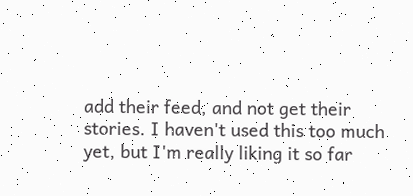add their feed, and not get their stories. I haven't used this too much yet, but I'm really liking it so far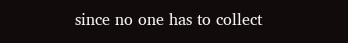since no one has to collect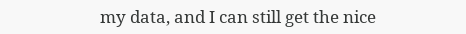my data, and I can still get the nice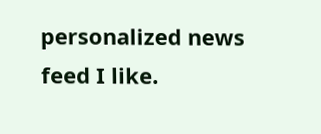personalized news feed I like.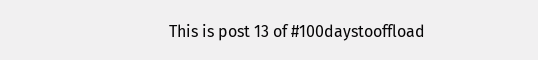This is post 13 of #100daystooffload